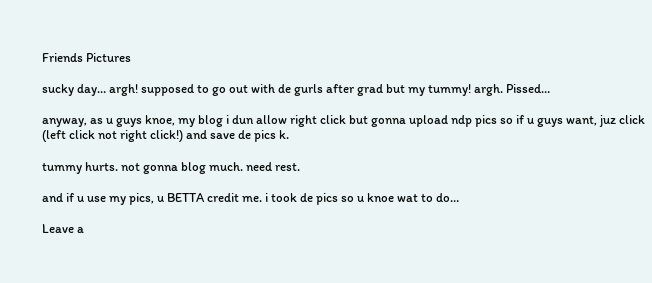Friends Pictures

sucky day… argh! supposed to go out with de gurls after grad but my tummy! argh. Pissed…

anyway, as u guys knoe, my blog i dun allow right click but gonna upload ndp pics so if u guys want, juz click (left click not right click!) and save de pics k.

tummy hurts. not gonna blog much. need rest.

and if u use my pics, u BETTA credit me. i took de pics so u knoe wat to do…

Leave a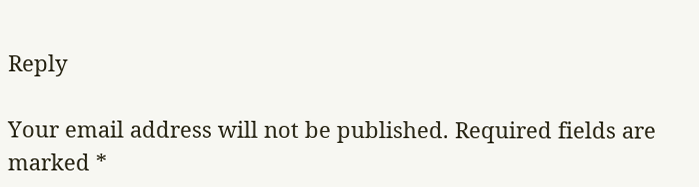Reply

Your email address will not be published. Required fields are marked *